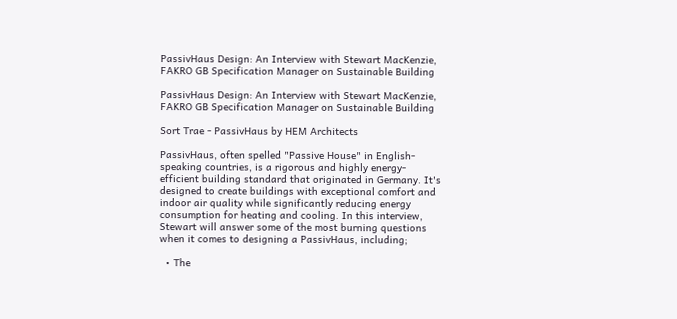PassivHaus Design: An Interview with Stewart MacKenzie, FAKRO GB Specification Manager on Sustainable Building

PassivHaus Design: An Interview with Stewart MacKenzie, FAKRO GB Specification Manager on Sustainable Building

Sort Trae - PassivHaus by HEM Architects

PassivHaus, often spelled "Passive House" in English-speaking countries, is a rigorous and highly energy-efficient building standard that originated in Germany. It's designed to create buildings with exceptional comfort and indoor air quality while significantly reducing energy consumption for heating and cooling. In this interview, Stewart will answer some of the most burning questions when it comes to designing a PassivHaus, including;

  • The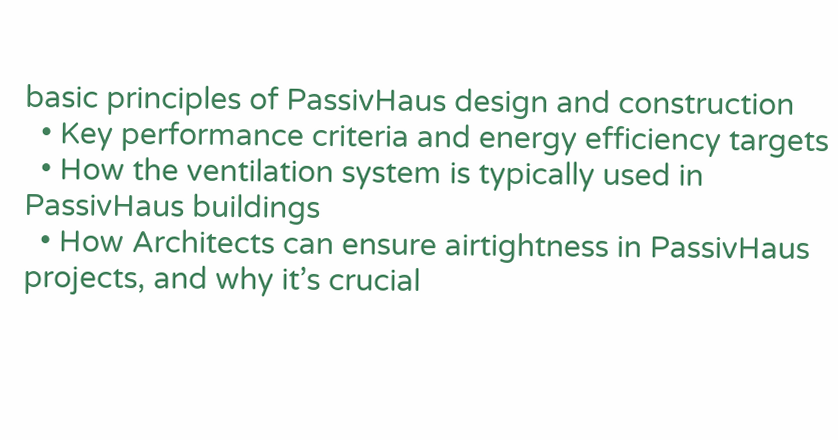basic principles of PassivHaus design and construction
  • Key performance criteria and energy efficiency targets
  • How the ventilation system is typically used in PassivHaus buildings
  • How Architects can ensure airtightness in PassivHaus projects, and why it’s crucial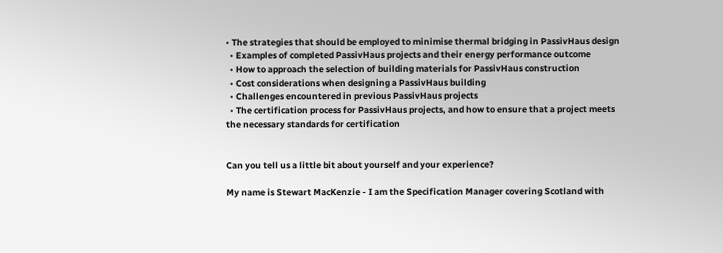• The strategies that should be employed to minimise thermal bridging in PassivHaus design
  • Examples of completed PassivHaus projects and their energy performance outcome
  • How to approach the selection of building materials for PassivHaus construction
  • Cost considerations when designing a PassivHaus building
  • Challenges encountered in previous PassivHaus projects
  • The certification process for PassivHaus projects, and how to ensure that a project meets the necessary standards for certification


Can you tell us a little bit about yourself and your experience?

My name is Stewart MacKenzie - I am the Specification Manager covering Scotland with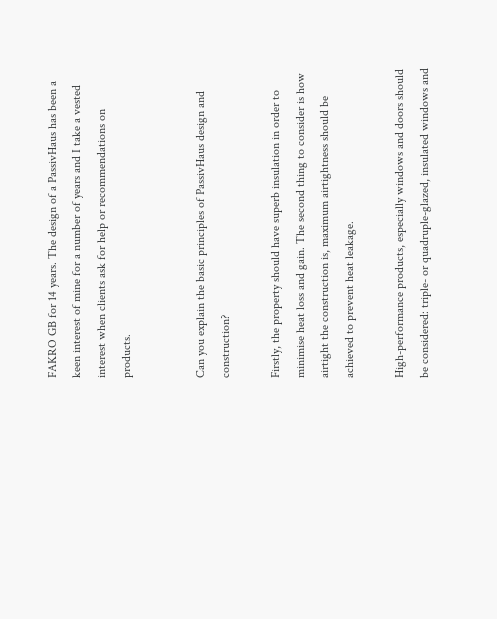FAKRO GB for 14 years. The design of a PassivHaus has been a keen interest of mine for a number of years and I take a vested interest when clients ask for help or recommendations on products.


Can you explain the basic principles of PassivHaus design and construction?

Firstly, the property should have superb insulation in order to minimise heat loss and gain. The second thing to consider is how airtight the construction is, maximum airtightness should be achieved to prevent heat leakage.

High-performance products, especially windows and doors should be considered: triple- or quadruple-glazed, insulated windows and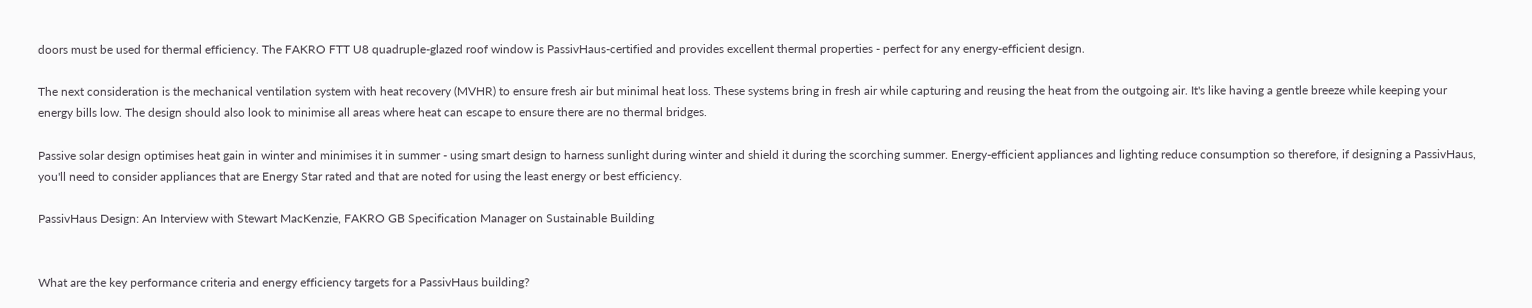doors must be used for thermal efficiency. The FAKRO FTT U8 quadruple-glazed roof window is PassivHaus-certified and provides excellent thermal properties - perfect for any energy-efficient design.

The next consideration is the mechanical ventilation system with heat recovery (MVHR) to ensure fresh air but minimal heat loss. These systems bring in fresh air while capturing and reusing the heat from the outgoing air. It's like having a gentle breeze while keeping your energy bills low. The design should also look to minimise all areas where heat can escape to ensure there are no thermal bridges.

Passive solar design optimises heat gain in winter and minimises it in summer - using smart design to harness sunlight during winter and shield it during the scorching summer. Energy-efficient appliances and lighting reduce consumption so therefore, if designing a PassivHaus, you'll need to consider appliances that are Energy Star rated and that are noted for using the least energy or best efficiency.

PassivHaus Design: An Interview with Stewart MacKenzie, FAKRO GB Specification Manager on Sustainable Building


What are the key performance criteria and energy efficiency targets for a PassivHaus building?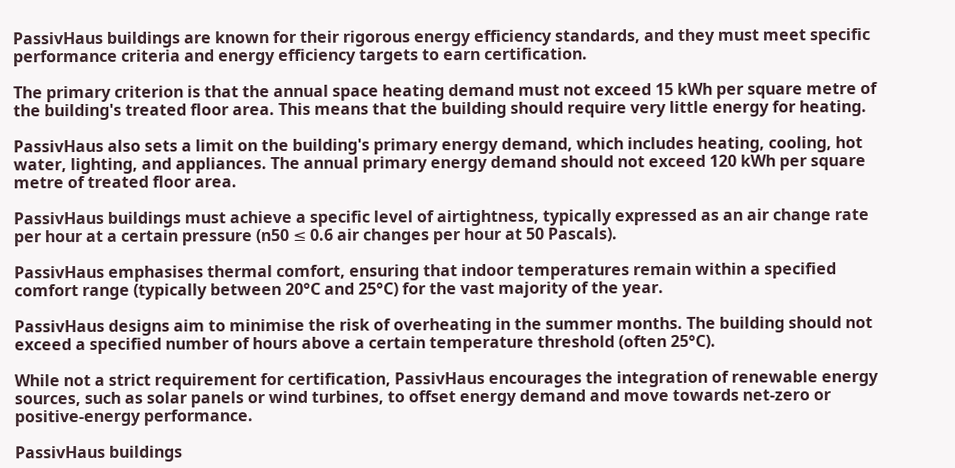PassivHaus buildings are known for their rigorous energy efficiency standards, and they must meet specific performance criteria and energy efficiency targets to earn certification.

The primary criterion is that the annual space heating demand must not exceed 15 kWh per square metre of the building's treated floor area. This means that the building should require very little energy for heating.

PassivHaus also sets a limit on the building's primary energy demand, which includes heating, cooling, hot water, lighting, and appliances. The annual primary energy demand should not exceed 120 kWh per square metre of treated floor area.

PassivHaus buildings must achieve a specific level of airtightness, typically expressed as an air change rate per hour at a certain pressure (n50 ≤ 0.6 air changes per hour at 50 Pascals).

PassivHaus emphasises thermal comfort, ensuring that indoor temperatures remain within a specified comfort range (typically between 20°C and 25°C) for the vast majority of the year.

PassivHaus designs aim to minimise the risk of overheating in the summer months. The building should not exceed a specified number of hours above a certain temperature threshold (often 25°C).

While not a strict requirement for certification, PassivHaus encourages the integration of renewable energy sources, such as solar panels or wind turbines, to offset energy demand and move towards net-zero or positive-energy performance.

PassivHaus buildings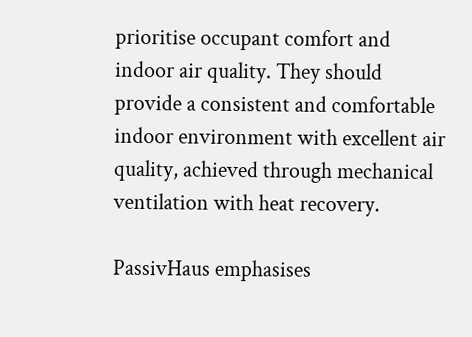prioritise occupant comfort and indoor air quality. They should provide a consistent and comfortable indoor environment with excellent air quality, achieved through mechanical ventilation with heat recovery.

PassivHaus emphasises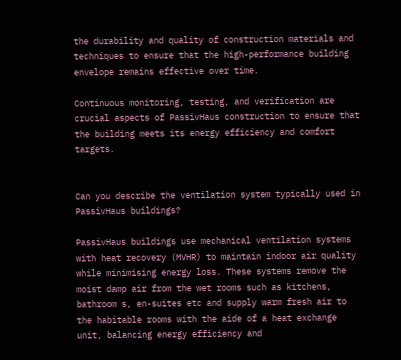the durability and quality of construction materials and techniques to ensure that the high-performance building envelope remains effective over time.

Continuous monitoring, testing, and verification are crucial aspects of PassivHaus construction to ensure that the building meets its energy efficiency and comfort targets.


Can you describe the ventilation system typically used in PassivHaus buildings?

PassivHaus buildings use mechanical ventilation systems with heat recovery (MVHR) to maintain indoor air quality while minimising energy loss. These systems remove the moist damp air from the wet rooms such as kitchens, bathroom s, en-suites etc and supply warm fresh air to the habitable rooms with the aide of a heat exchange unit, balancing energy efficiency and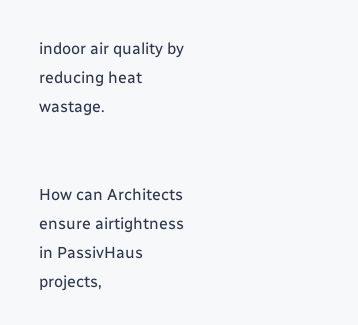indoor air quality by reducing heat wastage.


How can Architects ensure airtightness in PassivHaus projects,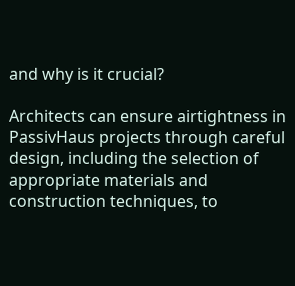and why is it crucial?

Architects can ensure airtightness in PassivHaus projects through careful design, including the selection of appropriate materials and construction techniques, to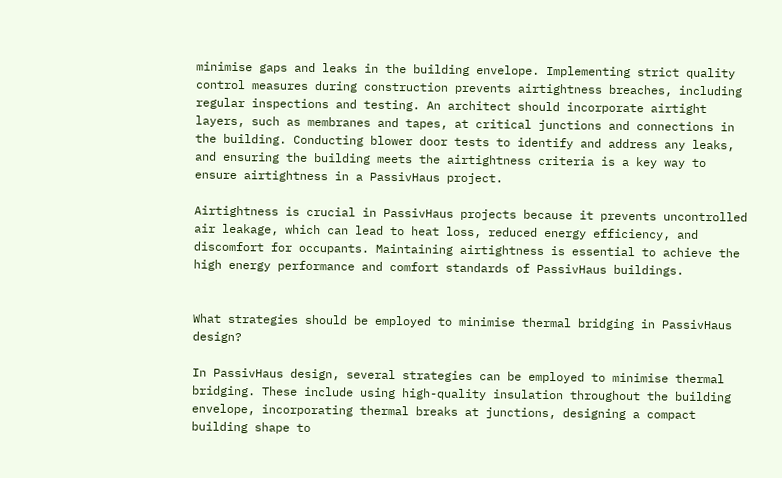minimise gaps and leaks in the building envelope. Implementing strict quality control measures during construction prevents airtightness breaches, including regular inspections and testing. An architect should incorporate airtight layers, such as membranes and tapes, at critical junctions and connections in the building. Conducting blower door tests to identify and address any leaks, and ensuring the building meets the airtightness criteria is a key way to ensure airtightness in a PassivHaus project.

Airtightness is crucial in PassivHaus projects because it prevents uncontrolled air leakage, which can lead to heat loss, reduced energy efficiency, and discomfort for occupants. Maintaining airtightness is essential to achieve the high energy performance and comfort standards of PassivHaus buildings.


What strategies should be employed to minimise thermal bridging in PassivHaus design?

In PassivHaus design, several strategies can be employed to minimise thermal bridging. These include using high-quality insulation throughout the building envelope, incorporating thermal breaks at junctions, designing a compact building shape to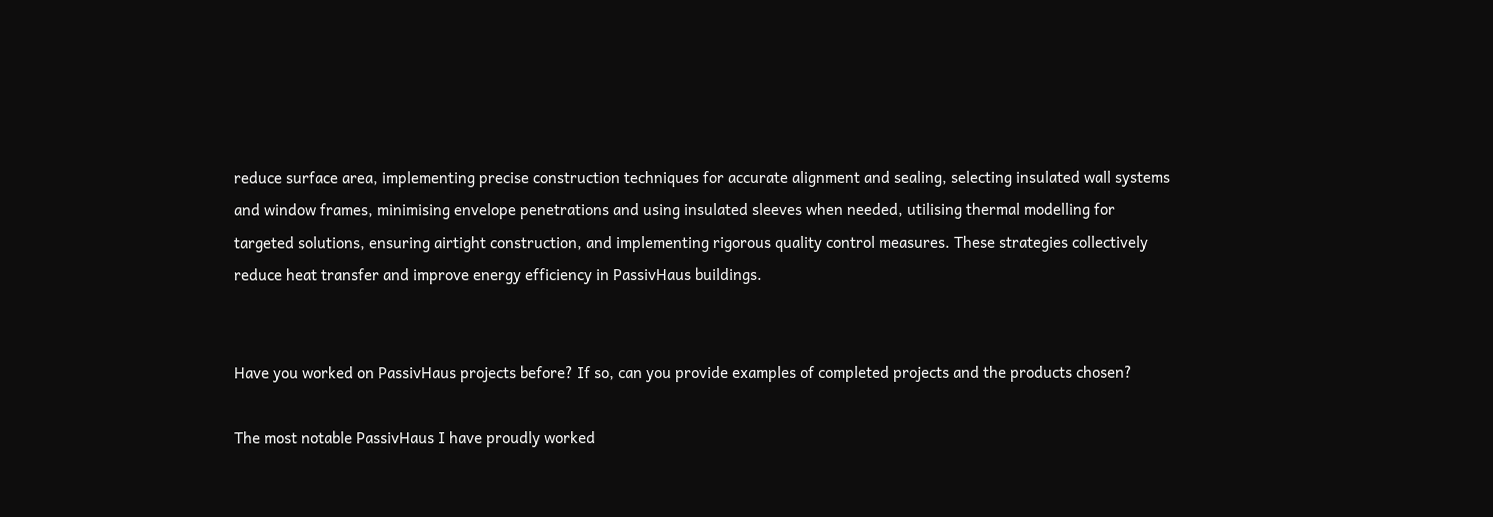reduce surface area, implementing precise construction techniques for accurate alignment and sealing, selecting insulated wall systems and window frames, minimising envelope penetrations and using insulated sleeves when needed, utilising thermal modelling for targeted solutions, ensuring airtight construction, and implementing rigorous quality control measures. These strategies collectively reduce heat transfer and improve energy efficiency in PassivHaus buildings.


Have you worked on PassivHaus projects before? If so, can you provide examples of completed projects and the products chosen?

The most notable PassivHaus I have proudly worked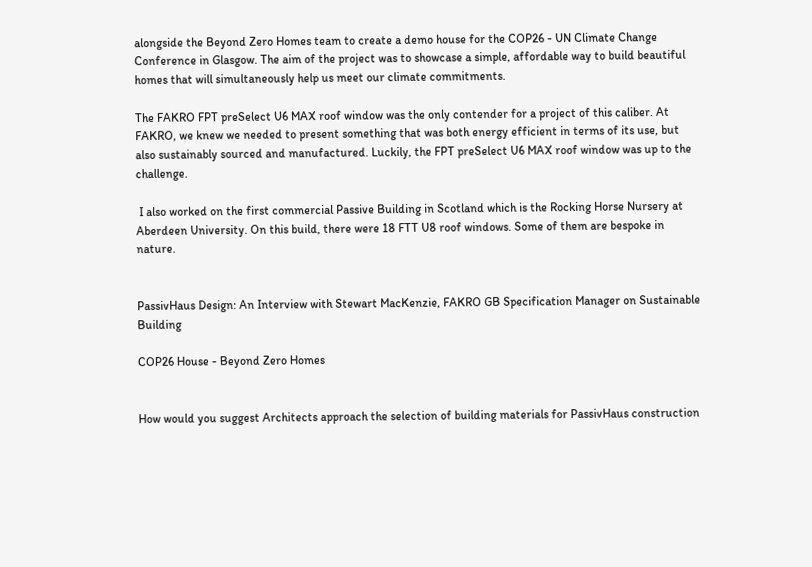alongside the Beyond Zero Homes team to create a demo house for the COP26 - UN Climate Change Conference in Glasgow. The aim of the project was to showcase a simple, affordable way to build beautiful homes that will simultaneously help us meet our climate commitments.

The FAKRO FPT preSelect U6 MAX roof window was the only contender for a project of this caliber. At FAKRO, we knew we needed to present something that was both energy efficient in terms of its use, but also sustainably sourced and manufactured. Luckily, the FPT preSelect U6 MAX roof window was up to the challenge.

 I also worked on the first commercial Passive Building in Scotland which is the Rocking Horse Nursery at Aberdeen University. On this build, there were 18 FTT U8 roof windows. Some of them are bespoke in nature.


PassivHaus Design: An Interview with Stewart MacKenzie, FAKRO GB Specification Manager on Sustainable Building

COP26 House - Beyond Zero Homes


How would you suggest Architects approach the selection of building materials for PassivHaus construction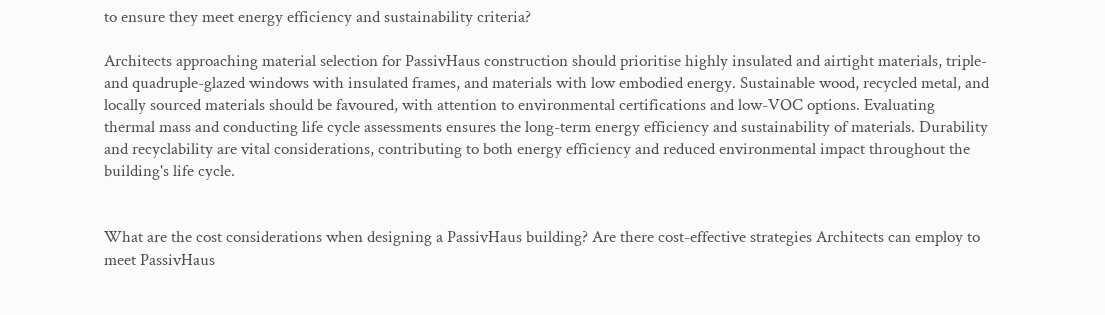to ensure they meet energy efficiency and sustainability criteria?

Architects approaching material selection for PassivHaus construction should prioritise highly insulated and airtight materials, triple- and quadruple-glazed windows with insulated frames, and materials with low embodied energy. Sustainable wood, recycled metal, and locally sourced materials should be favoured, with attention to environmental certifications and low-VOC options. Evaluating thermal mass and conducting life cycle assessments ensures the long-term energy efficiency and sustainability of materials. Durability and recyclability are vital considerations, contributing to both energy efficiency and reduced environmental impact throughout the building's life cycle.


What are the cost considerations when designing a PassivHaus building? Are there cost-effective strategies Architects can employ to meet PassivHaus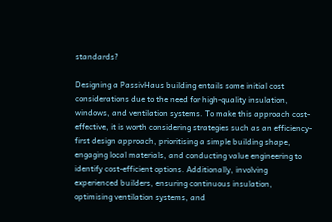standards?

Designing a PassivHaus building entails some initial cost considerations due to the need for high-quality insulation, windows, and ventilation systems. To make this approach cost-effective, it is worth considering strategies such as an efficiency-first design approach, prioritising a simple building shape, engaging local materials, and conducting value engineering to identify cost-efficient options. Additionally, involving experienced builders, ensuring continuous insulation, optimising ventilation systems, and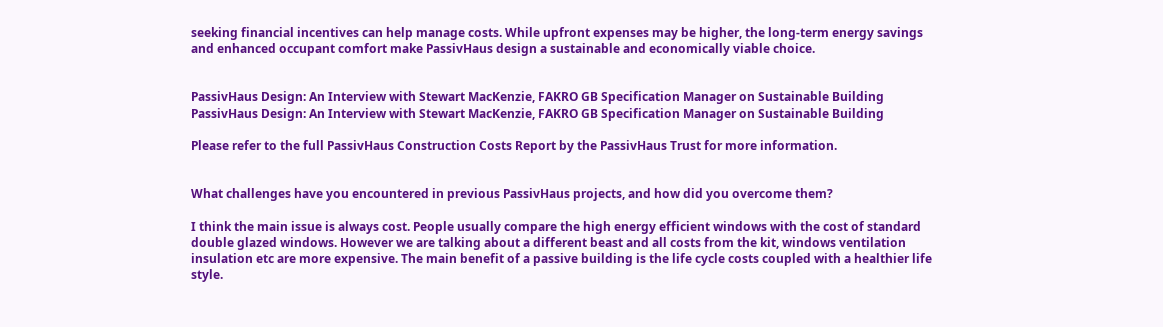seeking financial incentives can help manage costs. While upfront expenses may be higher, the long-term energy savings and enhanced occupant comfort make PassivHaus design a sustainable and economically viable choice.


PassivHaus Design: An Interview with Stewart MacKenzie, FAKRO GB Specification Manager on Sustainable Building PassivHaus Design: An Interview with Stewart MacKenzie, FAKRO GB Specification Manager on Sustainable Building

Please refer to the full PassivHaus Construction Costs Report by the PassivHaus Trust for more information.


What challenges have you encountered in previous PassivHaus projects, and how did you overcome them?

I think the main issue is always cost. People usually compare the high energy efficient windows with the cost of standard double glazed windows. However we are talking about a different beast and all costs from the kit, windows ventilation insulation etc are more expensive. The main benefit of a passive building is the life cycle costs coupled with a healthier life style.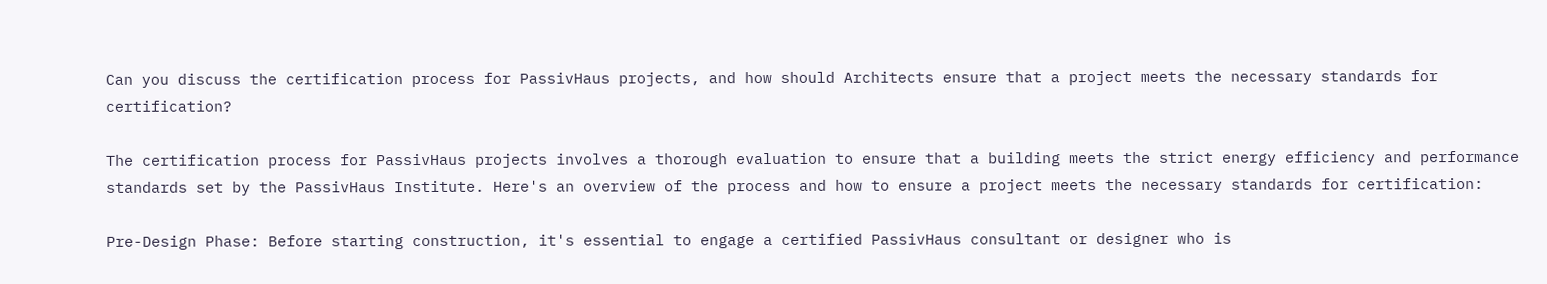Can you discuss the certification process for PassivHaus projects, and how should Architects ensure that a project meets the necessary standards for certification?

The certification process for PassivHaus projects involves a thorough evaluation to ensure that a building meets the strict energy efficiency and performance standards set by the PassivHaus Institute. Here's an overview of the process and how to ensure a project meets the necessary standards for certification:

Pre-Design Phase: Before starting construction, it's essential to engage a certified PassivHaus consultant or designer who is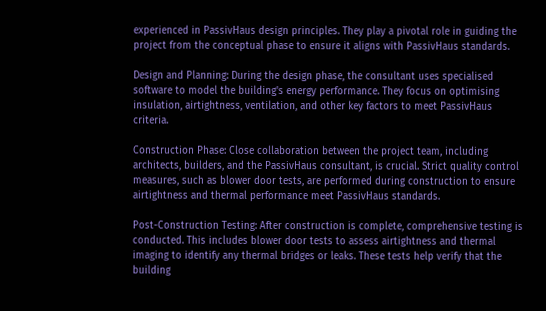experienced in PassivHaus design principles. They play a pivotal role in guiding the project from the conceptual phase to ensure it aligns with PassivHaus standards.

Design and Planning: During the design phase, the consultant uses specialised software to model the building's energy performance. They focus on optimising insulation, airtightness, ventilation, and other key factors to meet PassivHaus criteria.

Construction Phase: Close collaboration between the project team, including architects, builders, and the PassivHaus consultant, is crucial. Strict quality control measures, such as blower door tests, are performed during construction to ensure airtightness and thermal performance meet PassivHaus standards.

Post-Construction Testing: After construction is complete, comprehensive testing is conducted. This includes blower door tests to assess airtightness and thermal imaging to identify any thermal bridges or leaks. These tests help verify that the building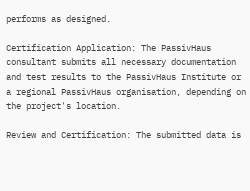performs as designed.

Certification Application: The PassivHaus consultant submits all necessary documentation and test results to the PassivHaus Institute or a regional PassivHaus organisation, depending on the project's location.

Review and Certification: The submitted data is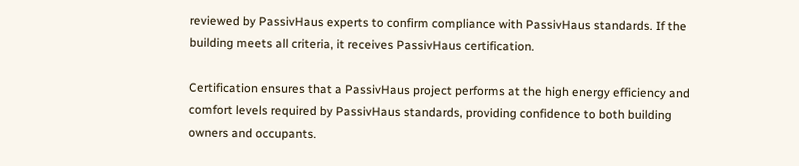reviewed by PassivHaus experts to confirm compliance with PassivHaus standards. If the building meets all criteria, it receives PassivHaus certification.

Certification ensures that a PassivHaus project performs at the high energy efficiency and comfort levels required by PassivHaus standards, providing confidence to both building owners and occupants.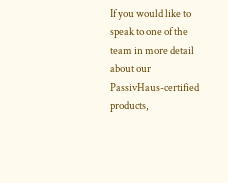If you would like to speak to one of the team in more detail about our PassivHaus-certified products,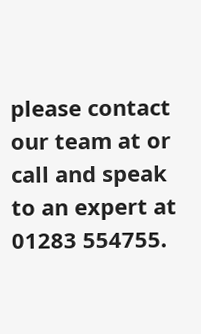please contact our team at or call and speak to an expert at 01283 554755.